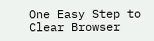One Easy Step to Clear Browser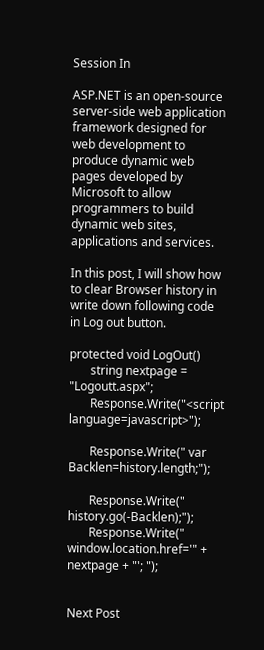Session In

ASP.NET is an open-source server-side web application framework designed for web development to produce dynamic web pages developed by Microsoft to allow programmers to build dynamic web sites, applications and services.

In this post, I will show how to clear Browser history in write down following code in Log out button.

protected void LogOut()
       string nextpage = "Logoutt.aspx";
       Response.Write("<script language=javascript>");

       Response.Write(" var Backlen=history.length;");

       Response.Write(" history.go(-Backlen);");
       Response.Write(" window.location.href='" + nextpage + "'; ");


Next Post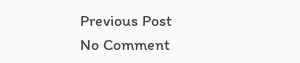Previous Post
No Comment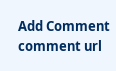Add Comment
comment url